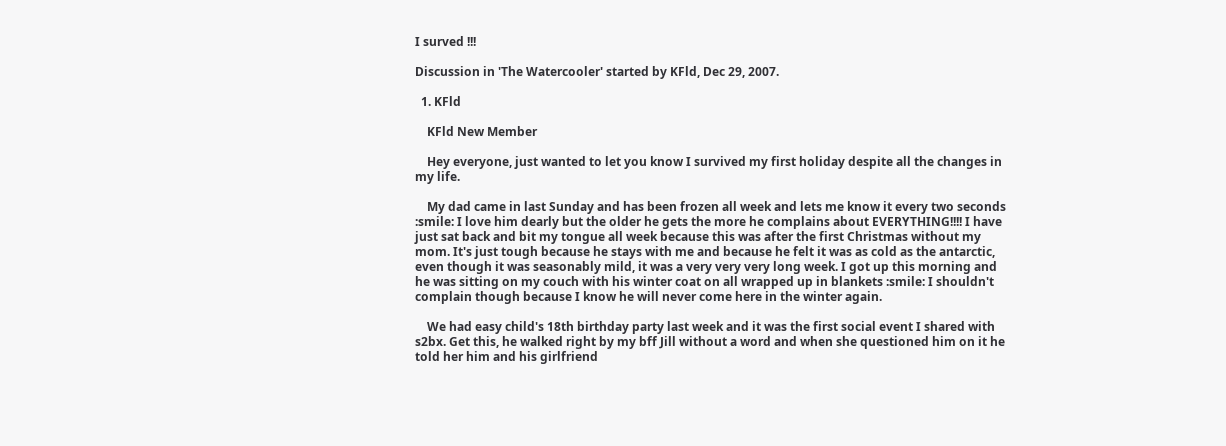I surved !!!

Discussion in 'The Watercooler' started by KFld, Dec 29, 2007.

  1. KFld

    KFld New Member

    Hey everyone, just wanted to let you know I survived my first holiday despite all the changes in my life.

    My dad came in last Sunday and has been frozen all week and lets me know it every two seconds :smile: I love him dearly but the older he gets the more he complains about EVERYTHING!!!! I have just sat back and bit my tongue all week because this was after the first Christmas without my mom. It's just tough because he stays with me and because he felt it was as cold as the antarctic, even though it was seasonably mild, it was a very very very long week. I got up this morning and he was sitting on my couch with his winter coat on all wrapped up in blankets :smile: I shouldn't complain though because I know he will never come here in the winter again.

    We had easy child's 18th birthday party last week and it was the first social event I shared with s2bx. Get this, he walked right by my bff Jill without a word and when she questioned him on it he told her him and his girlfriend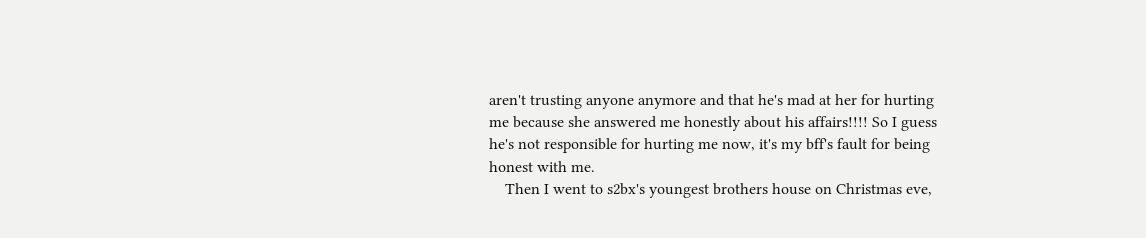aren't trusting anyone anymore and that he's mad at her for hurting me because she answered me honestly about his affairs!!!! So I guess he's not responsible for hurting me now, it's my bff's fault for being honest with me.
    Then I went to s2bx's youngest brothers house on Christmas eve,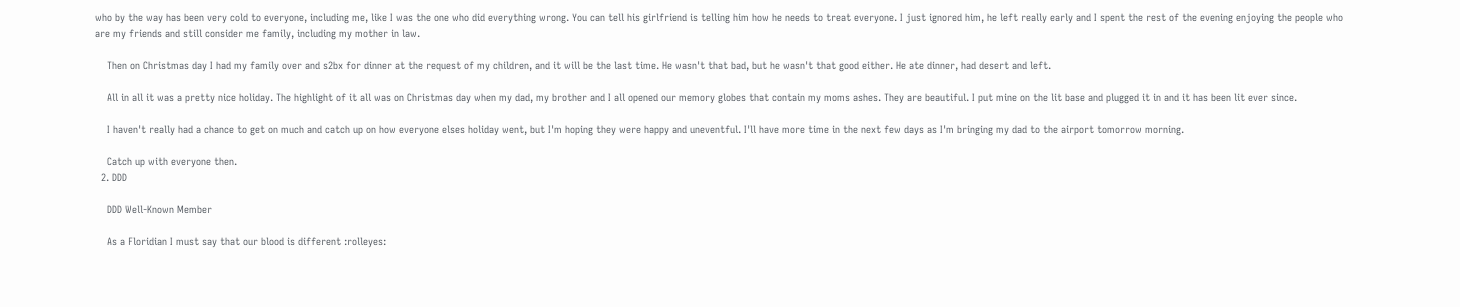who by the way has been very cold to everyone, including me, like I was the one who did everything wrong. You can tell his girlfriend is telling him how he needs to treat everyone. I just ignored him, he left really early and I spent the rest of the evening enjoying the people who are my friends and still consider me family, including my mother in law.

    Then on Christmas day I had my family over and s2bx for dinner at the request of my children, and it will be the last time. He wasn't that bad, but he wasn't that good either. He ate dinner, had desert and left.

    All in all it was a pretty nice holiday. The highlight of it all was on Christmas day when my dad, my brother and I all opened our memory globes that contain my moms ashes. They are beautiful. I put mine on the lit base and plugged it in and it has been lit ever since.

    I haven't really had a chance to get on much and catch up on how everyone elses holiday went, but I'm hoping they were happy and uneventful. I'll have more time in the next few days as I'm bringing my dad to the airport tomorrow morning.

    Catch up with everyone then.
  2. DDD

    DDD Well-Known Member

    As a Floridian I must say that our blood is different :rolleyes: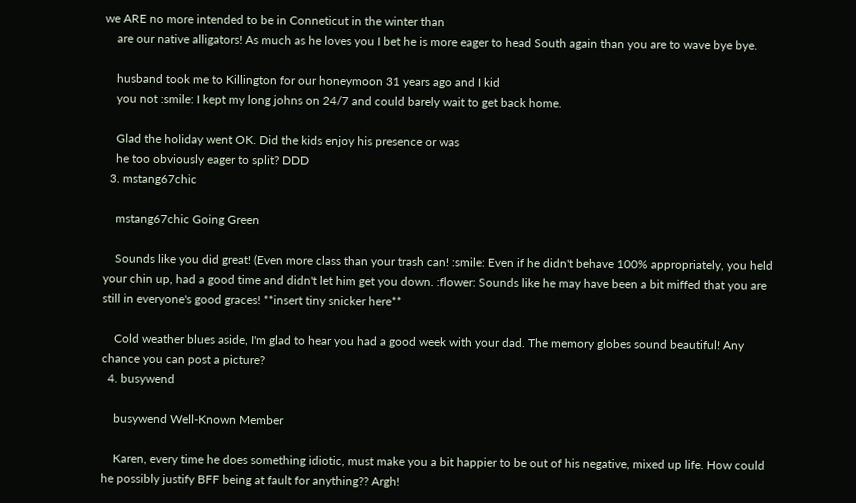we ARE no more intended to be in Conneticut in the winter than
    are our native alligators! As much as he loves you I bet he is more eager to head South again than you are to wave bye bye.

    husband took me to Killington for our honeymoon 31 years ago and I kid
    you not :smile: I kept my long johns on 24/7 and could barely wait to get back home.

    Glad the holiday went OK. Did the kids enjoy his presence or was
    he too obviously eager to split? DDD
  3. mstang67chic

    mstang67chic Going Green

    Sounds like you did great! (Even more class than your trash can! :smile: Even if he didn't behave 100% appropriately, you held your chin up, had a good time and didn't let him get you down. :flower: Sounds like he may have been a bit miffed that you are still in everyone's good graces! **insert tiny snicker here**

    Cold weather blues aside, I'm glad to hear you had a good week with your dad. The memory globes sound beautiful! Any chance you can post a picture?
  4. busywend

    busywend Well-Known Member

    Karen, every time he does something idiotic, must make you a bit happier to be out of his negative, mixed up life. How could he possibly justify BFF being at fault for anything?? Argh!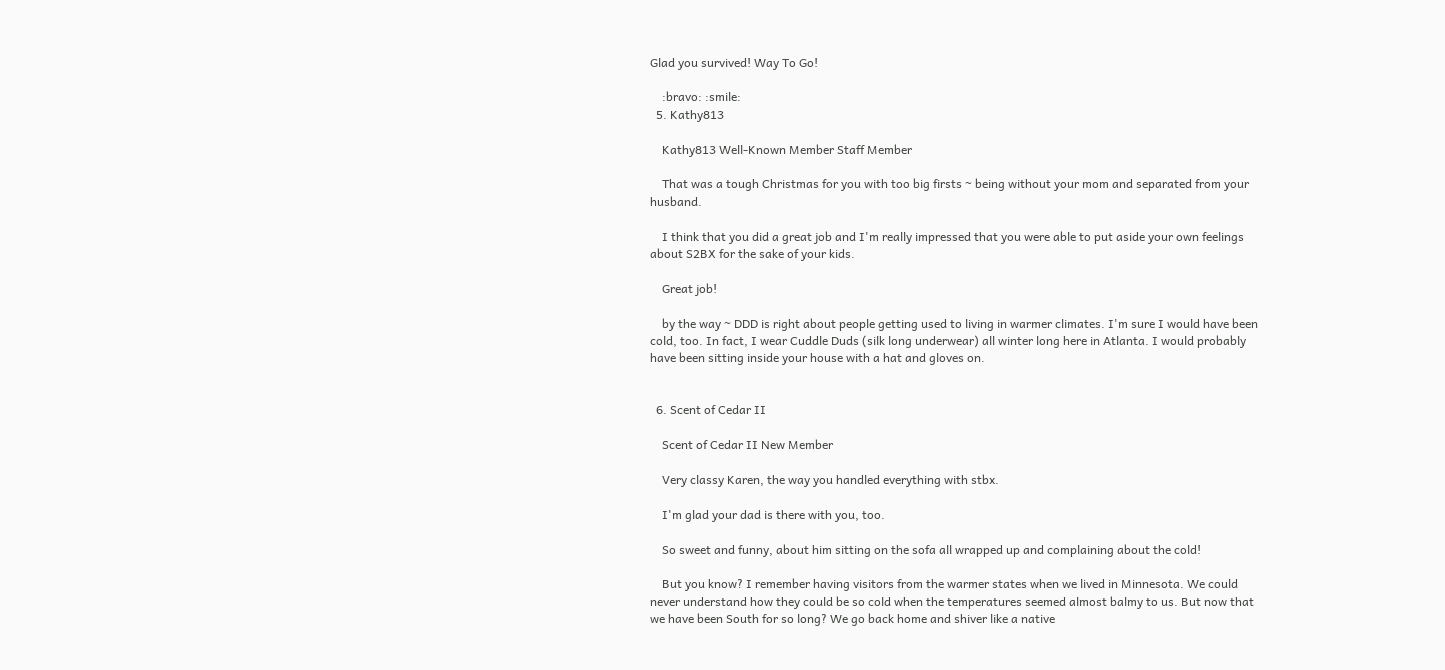Glad you survived! Way To Go!

    :bravo: :smile:
  5. Kathy813

    Kathy813 Well-Known Member Staff Member

    That was a tough Christmas for you with too big firsts ~ being without your mom and separated from your husband.

    I think that you did a great job and I'm really impressed that you were able to put aside your own feelings about S2BX for the sake of your kids.

    Great job!

    by the way ~ DDD is right about people getting used to living in warmer climates. I'm sure I would have been cold, too. In fact, I wear Cuddle Duds (silk long underwear) all winter long here in Atlanta. I would probably have been sitting inside your house with a hat and gloves on.


  6. Scent of Cedar II

    Scent of Cedar II New Member

    Very classy Karen, the way you handled everything with stbx.

    I'm glad your dad is there with you, too.

    So sweet and funny, about him sitting on the sofa all wrapped up and complaining about the cold!

    But you know? I remember having visitors from the warmer states when we lived in Minnesota. We could never understand how they could be so cold when the temperatures seemed almost balmy to us. But now that we have been South for so long? We go back home and shiver like a native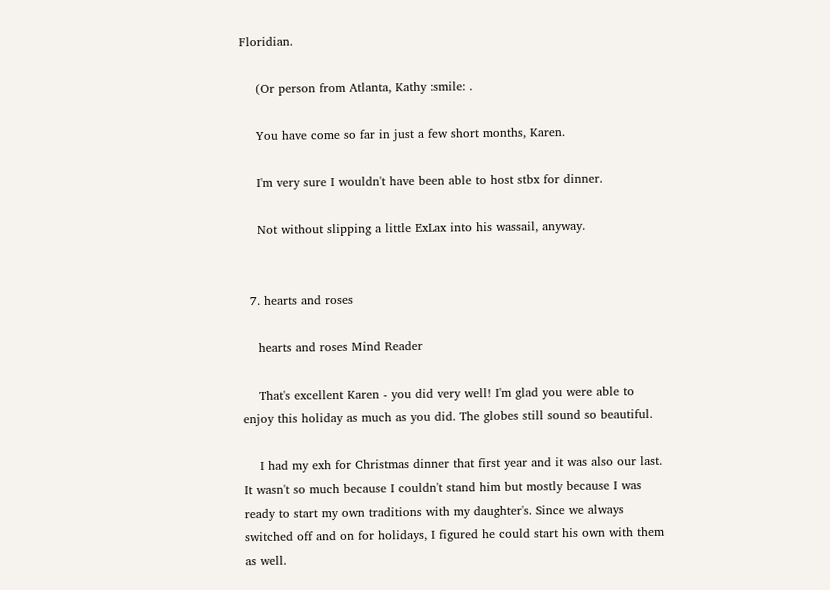Floridian.

    (Or person from Atlanta, Kathy :smile: .

    You have come so far in just a few short months, Karen.

    I'm very sure I wouldn't have been able to host stbx for dinner.

    Not without slipping a little ExLax into his wassail, anyway.


  7. hearts and roses

    hearts and roses Mind Reader

    That's excellent Karen - you did very well! I'm glad you were able to enjoy this holiday as much as you did. The globes still sound so beautiful.

    I had my exh for Christmas dinner that first year and it was also our last. It wasn't so much because I couldn't stand him but mostly because I was ready to start my own traditions with my daughter's. Since we always switched off and on for holidays, I figured he could start his own with them as well.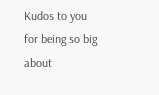Kudos to you for being so big about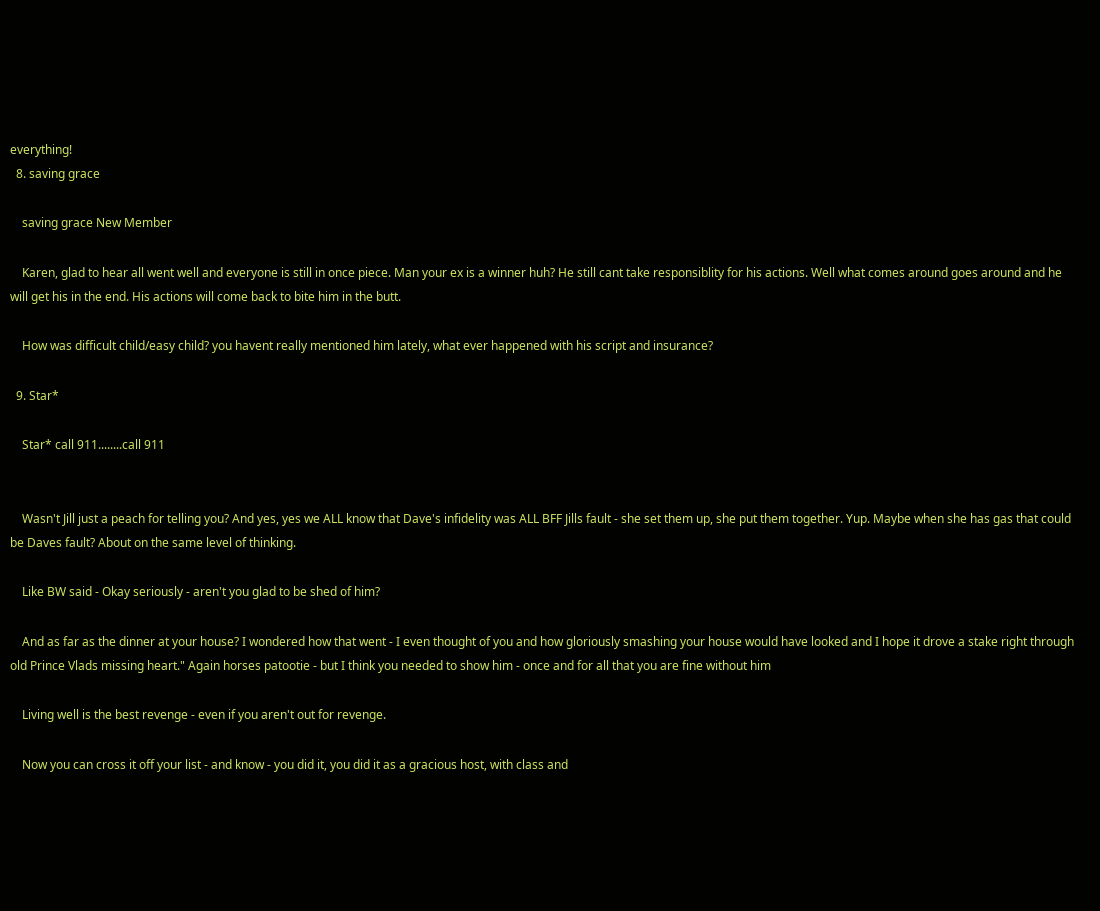everything!
  8. saving grace

    saving grace New Member

    Karen, glad to hear all went well and everyone is still in once piece. Man your ex is a winner huh? He still cant take responsiblity for his actions. Well what comes around goes around and he will get his in the end. His actions will come back to bite him in the butt.

    How was difficult child/easy child? you havent really mentioned him lately, what ever happened with his script and insurance?

  9. Star*

    Star* call 911........call 911


    Wasn't Jill just a peach for telling you? And yes, yes we ALL know that Dave's infidelity was ALL BFF Jills fault - she set them up, she put them together. Yup. Maybe when she has gas that could be Daves fault? About on the same level of thinking.

    Like BW said - Okay seriously - aren't you glad to be shed of him?

    And as far as the dinner at your house? I wondered how that went - I even thought of you and how gloriously smashing your house would have looked and I hope it drove a stake right through old Prince Vlads missing heart." Again horses patootie - but I think you needed to show him - once and for all that you are fine without him

    Living well is the best revenge - even if you aren't out for revenge.

    Now you can cross it off your list - and know - you did it, you did it as a gracious host, with class and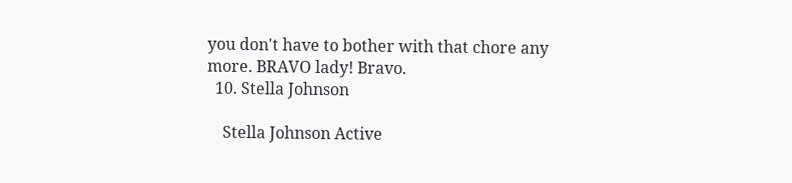you don't have to bother with that chore any more. BRAVO lady! Bravo.
  10. Stella Johnson

    Stella Johnson Active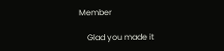Member

    Glad you made it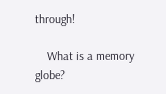through!

    What is a memory globe?